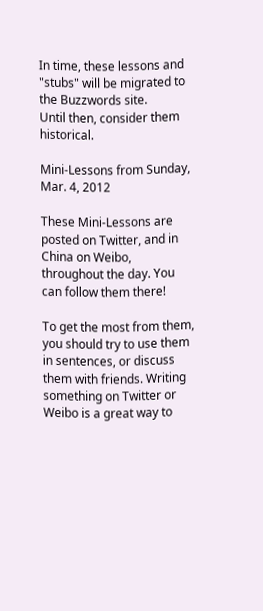In time, these lessons and "stubs" will be migrated to the Buzzwords site.
Until then, consider them historical.

Mini-Lessons from Sunday, Mar. 4, 2012

These Mini-Lessons are posted on Twitter, and in China on Weibo, throughout the day. You can follow them there!

To get the most from them, you should try to use them in sentences, or discuss them with friends. Writing something on Twitter or Weibo is a great way to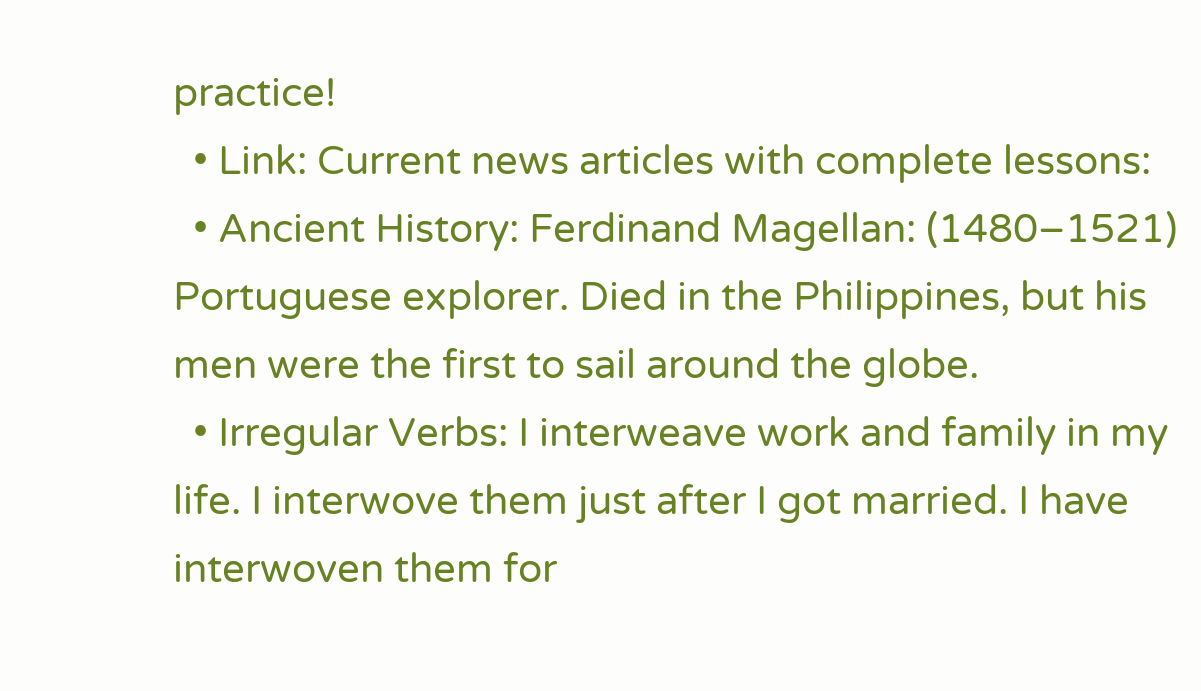practice!
  • Link: Current news articles with complete lessons:
  • Ancient History: Ferdinand Magellan: (1480–1521) Portuguese explorer. Died in the Philippines, but his men were the first to sail around the globe.
  • Irregular Verbs: I interweave work and family in my life. I interwove them just after I got married. I have interwoven them for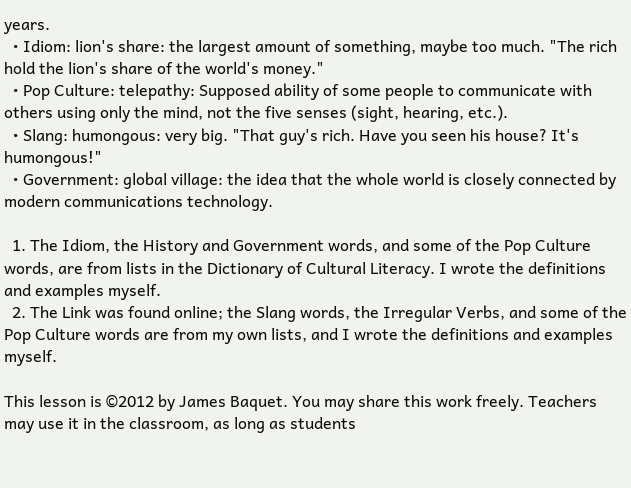years.
  • Idiom: lion's share: the largest amount of something, maybe too much. "The rich hold the lion's share of the world's money."
  • Pop Culture: telepathy: Supposed ability of some people to communicate with others using only the mind, not the five senses (sight, hearing, etc.).
  • Slang: humongous: very big. "That guy's rich. Have you seen his house? It's humongous!"
  • Government: global village: the idea that the whole world is closely connected by modern communications technology.

  1. The Idiom, the History and Government words, and some of the Pop Culture words, are from lists in the Dictionary of Cultural Literacy. I wrote the definitions and examples myself.
  2. The Link was found online; the Slang words, the Irregular Verbs, and some of the Pop Culture words are from my own lists, and I wrote the definitions and examples myself.

This lesson is ©2012 by James Baquet. You may share this work freely. Teachers may use it in the classroom, as long as students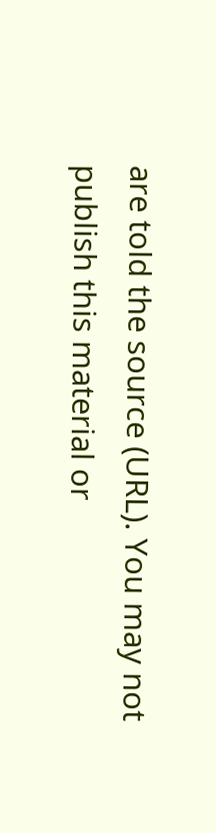are told the source (URL). You may not publish this material or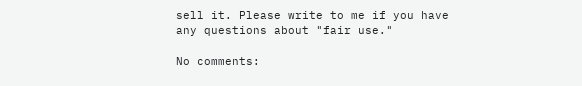sell it. Please write to me if you have any questions about "fair use."

No comments: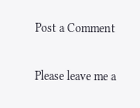Post a Comment

Please leave me a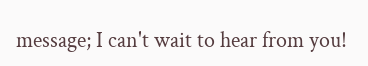message; I can't wait to hear from you!